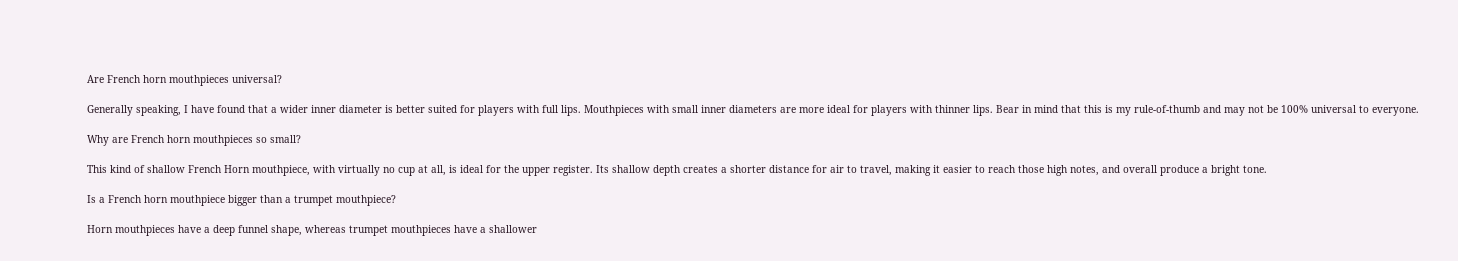Are French horn mouthpieces universal?

Generally speaking, I have found that a wider inner diameter is better suited for players with full lips. Mouthpieces with small inner diameters are more ideal for players with thinner lips. Bear in mind that this is my rule-of-thumb and may not be 100% universal to everyone.

Why are French horn mouthpieces so small?

This kind of shallow French Horn mouthpiece, with virtually no cup at all, is ideal for the upper register. Its shallow depth creates a shorter distance for air to travel, making it easier to reach those high notes, and overall produce a bright tone.

Is a French horn mouthpiece bigger than a trumpet mouthpiece?

Horn mouthpieces have a deep funnel shape, whereas trumpet mouthpieces have a shallower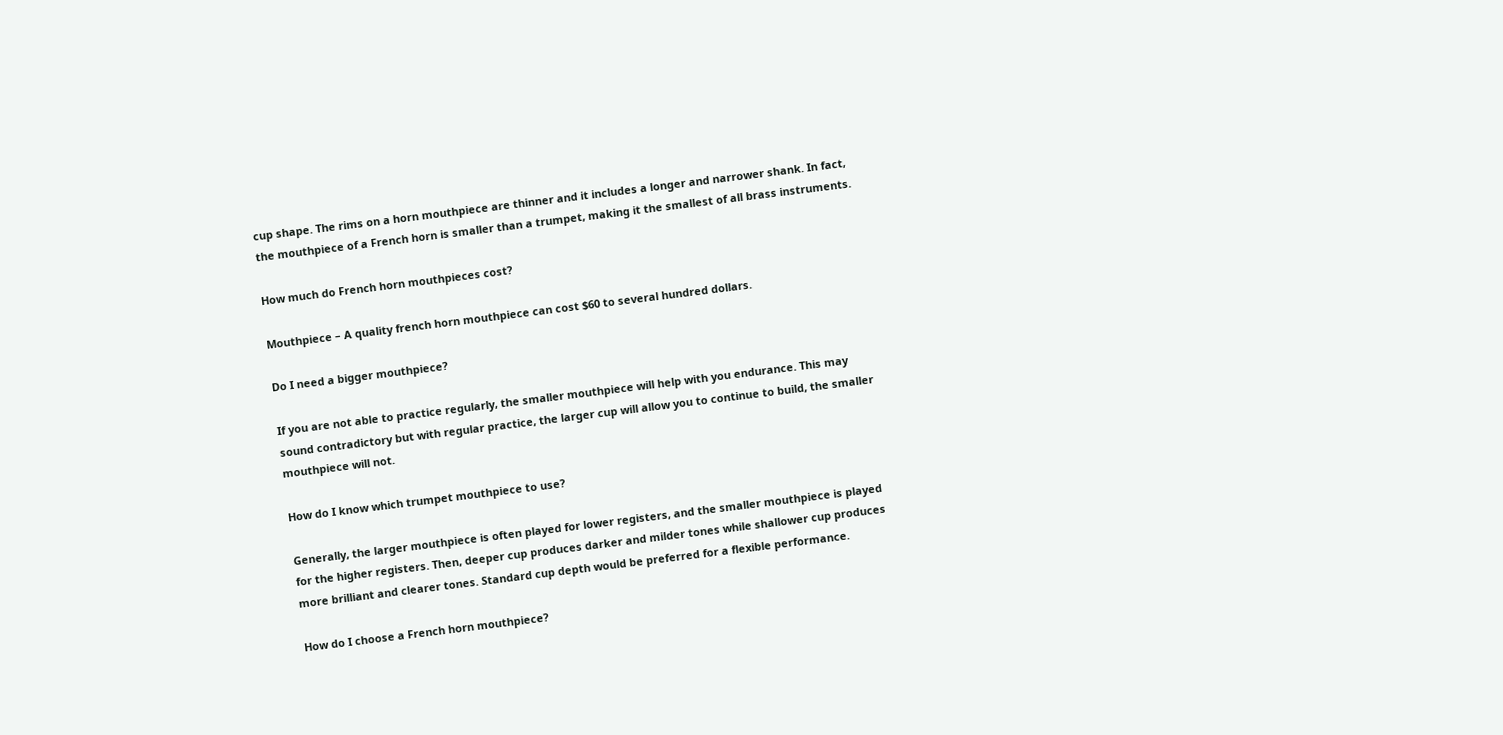cup shape. The rims on a horn mouthpiece are thinner and it includes a longer and narrower shank. In fact, the mouthpiece of a French horn is smaller than a trumpet, making it the smallest of all brass instruments.

How much do French horn mouthpieces cost?

Mouthpiece – A quality french horn mouthpiece can cost $60 to several hundred dollars.

Do I need a bigger mouthpiece?

If you are not able to practice regularly, the smaller mouthpiece will help with you endurance. This may sound contradictory but with regular practice, the larger cup will allow you to continue to build, the smaller mouthpiece will not.

How do I know which trumpet mouthpiece to use?

Generally, the larger mouthpiece is often played for lower registers, and the smaller mouthpiece is played for the higher registers. Then, deeper cup produces darker and milder tones while shallower cup produces more brilliant and clearer tones. Standard cup depth would be preferred for a flexible performance.

How do I choose a French horn mouthpiece?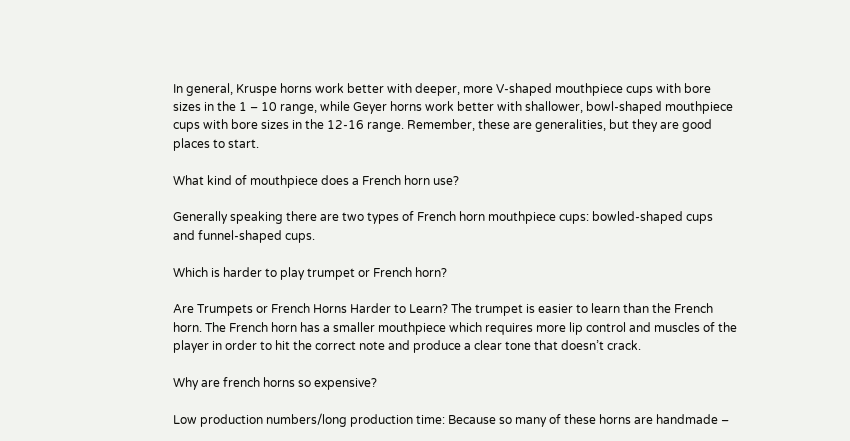In general, Kruspe horns work better with deeper, more V-shaped mouthpiece cups with bore sizes in the 1 – 10 range, while Geyer horns work better with shallower, bowl-shaped mouthpiece cups with bore sizes in the 12-16 range. Remember, these are generalities, but they are good places to start.

What kind of mouthpiece does a French horn use?

Generally speaking there are two types of French horn mouthpiece cups: bowled-shaped cups and funnel-shaped cups.

Which is harder to play trumpet or French horn?

Are Trumpets or French Horns Harder to Learn? The trumpet is easier to learn than the French horn. The French horn has a smaller mouthpiece which requires more lip control and muscles of the player in order to hit the correct note and produce a clear tone that doesn’t crack.

Why are french horns so expensive?

Low production numbers/long production time: Because so many of these horns are handmade –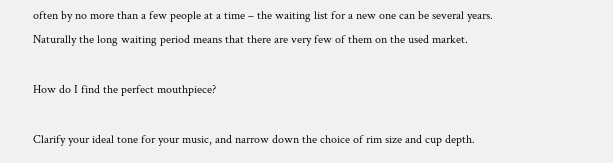often by no more than a few people at a time – the waiting list for a new one can be several years. Naturally the long waiting period means that there are very few of them on the used market.

How do I find the perfect mouthpiece?

Clarify your ideal tone for your music, and narrow down the choice of rim size and cup depth.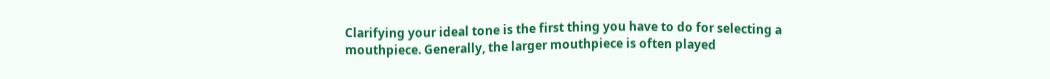Clarifying your ideal tone is the first thing you have to do for selecting a mouthpiece. Generally, the larger mouthpiece is often played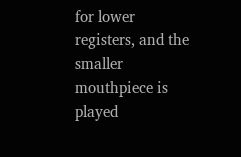for lower registers, and the smaller mouthpiece is played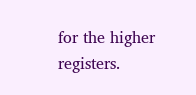for the higher registers.